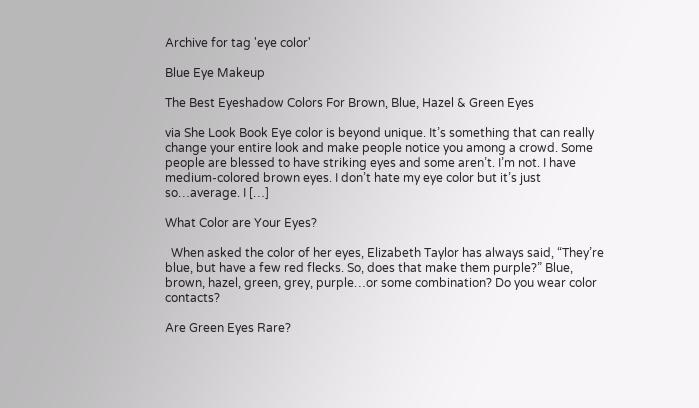Archive for tag 'eye color'

Blue Eye Makeup

The Best Eyeshadow Colors For Brown, Blue, Hazel & Green Eyes

via She Look Book Eye color is beyond unique. It’s something that can really change your entire look and make people notice you among a crowd. Some people are blessed to have striking eyes and some aren’t. I’m not. I have medium-colored brown eyes. I don’t hate my eye color but it’s just so…average. I […]

What Color are Your Eyes?

  When asked the color of her eyes, Elizabeth Taylor has always said, “They’re blue, but have a few red flecks. So, does that make them purple?” Blue, brown, hazel, green, grey, purple…or some combination? Do you wear color contacts?

Are Green Eyes Rare?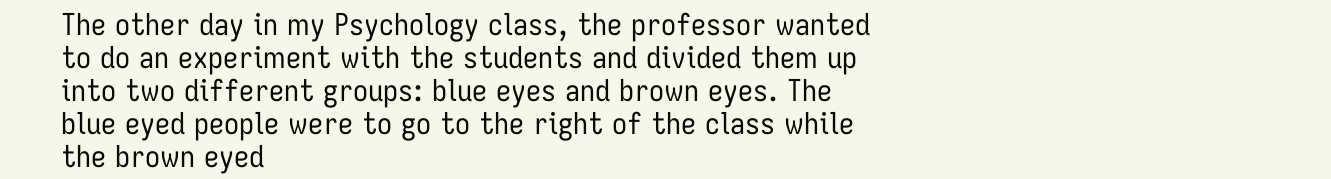The other day in my Psychology class, the professor wanted to do an experiment with the students and divided them up into two different groups: blue eyes and brown eyes. The blue eyed people were to go to the right of the class while the brown eyed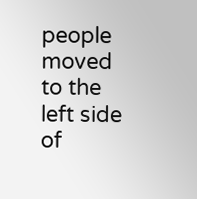people moved to the left side of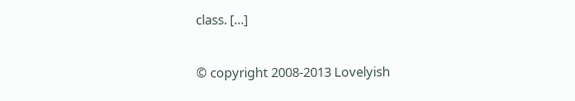class. […]

© copyright 2008-2013 Lovelyish